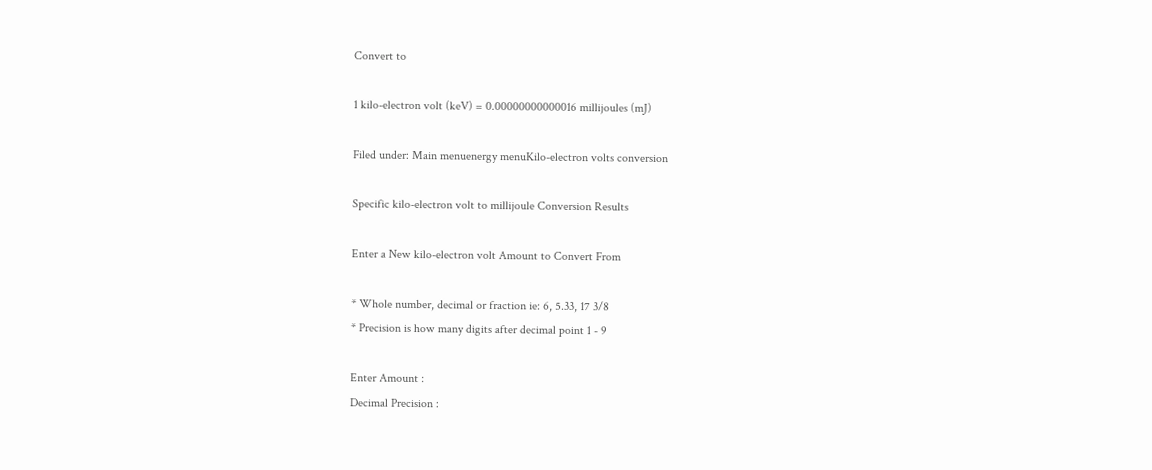Convert to

1 kilo-electron volt (keV) = 0.00000000000016 millijoules (mJ)

Filed under: Main menuenergy menuKilo-electron volts conversion

Specific kilo-electron volt to millijoule Conversion Results

Enter a New kilo-electron volt Amount to Convert From

* Whole number, decimal or fraction ie: 6, 5.33, 17 3/8
* Precision is how many digits after decimal point 1 - 9

Enter Amount :
Decimal Precision :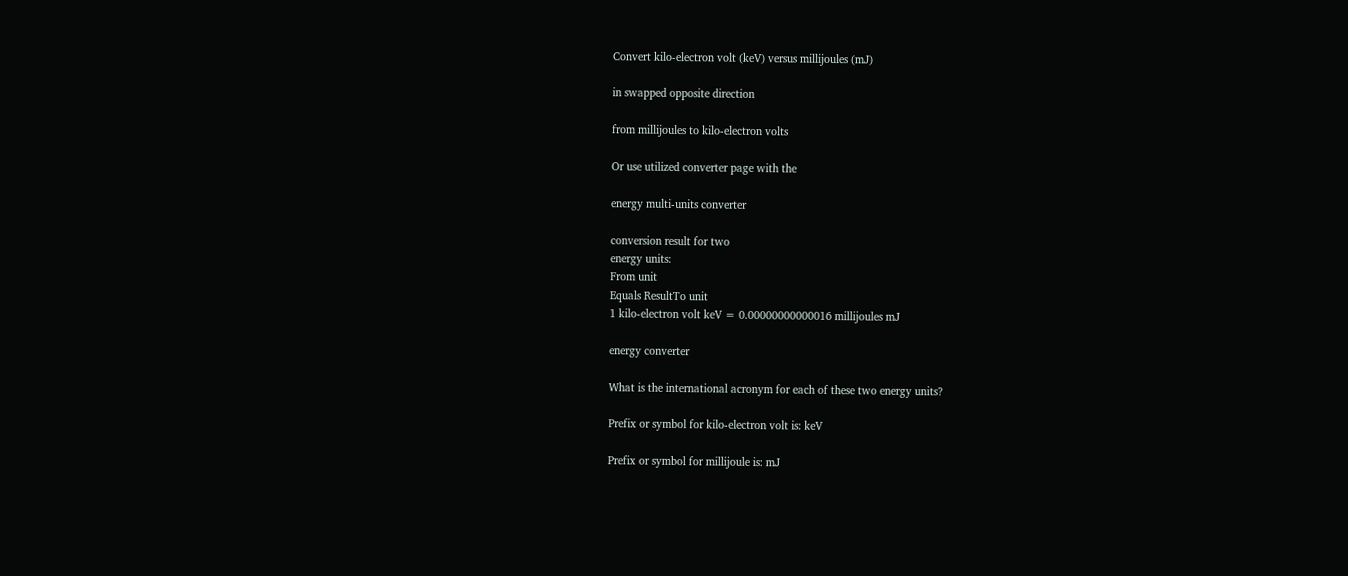Convert kilo-electron volt (keV) versus millijoules (mJ)

in swapped opposite direction

from millijoules to kilo-electron volts

Or use utilized converter page with the

energy multi-units converter

conversion result for two
energy units:
From unit
Equals ResultTo unit
1 kilo-electron volt keV = 0.00000000000016 millijoules mJ

energy converter

What is the international acronym for each of these two energy units?

Prefix or symbol for kilo-electron volt is: keV

Prefix or symbol for millijoule is: mJ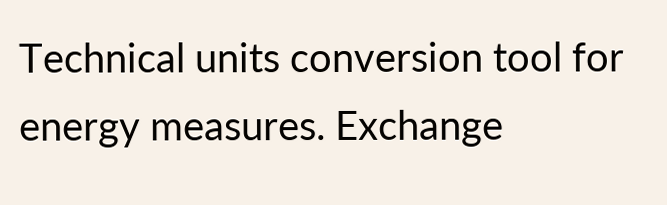Technical units conversion tool for energy measures. Exchange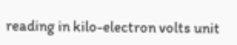reading in kilo-electron volts unit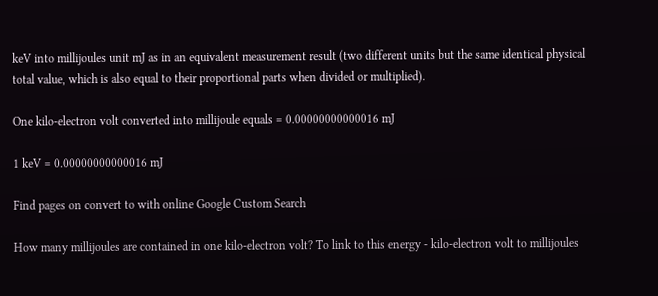keV into millijoules unit mJ as in an equivalent measurement result (two different units but the same identical physical total value, which is also equal to their proportional parts when divided or multiplied).

One kilo-electron volt converted into millijoule equals = 0.00000000000016 mJ

1 keV = 0.00000000000016 mJ

Find pages on convert to with online Google Custom Search

How many millijoules are contained in one kilo-electron volt? To link to this energy - kilo-electron volt to millijoules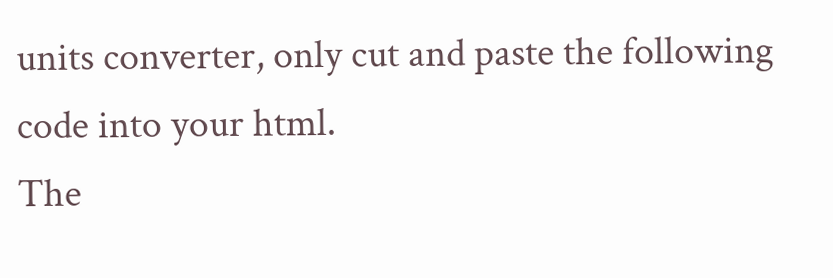units converter, only cut and paste the following code into your html.
The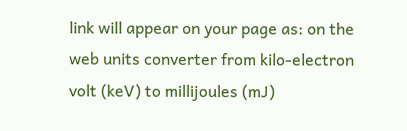link will appear on your page as: on the web units converter from kilo-electron volt (keV) to millijoules (mJ)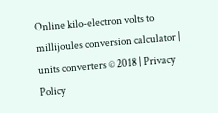Online kilo-electron volts to millijoules conversion calculator | units converters © 2018 | Privacy Policy